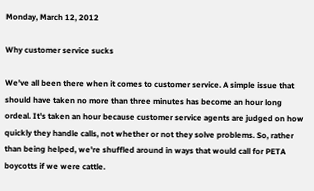Monday, March 12, 2012

Why customer service sucks

We've all been there when it comes to customer service. A simple issue that should have taken no more than three minutes has become an hour long ordeal. It's taken an hour because customer service agents are judged on how quickly they handle calls, not whether or not they solve problems. So, rather than being helped, we're shuffled around in ways that would call for PETA boycotts if we were cattle.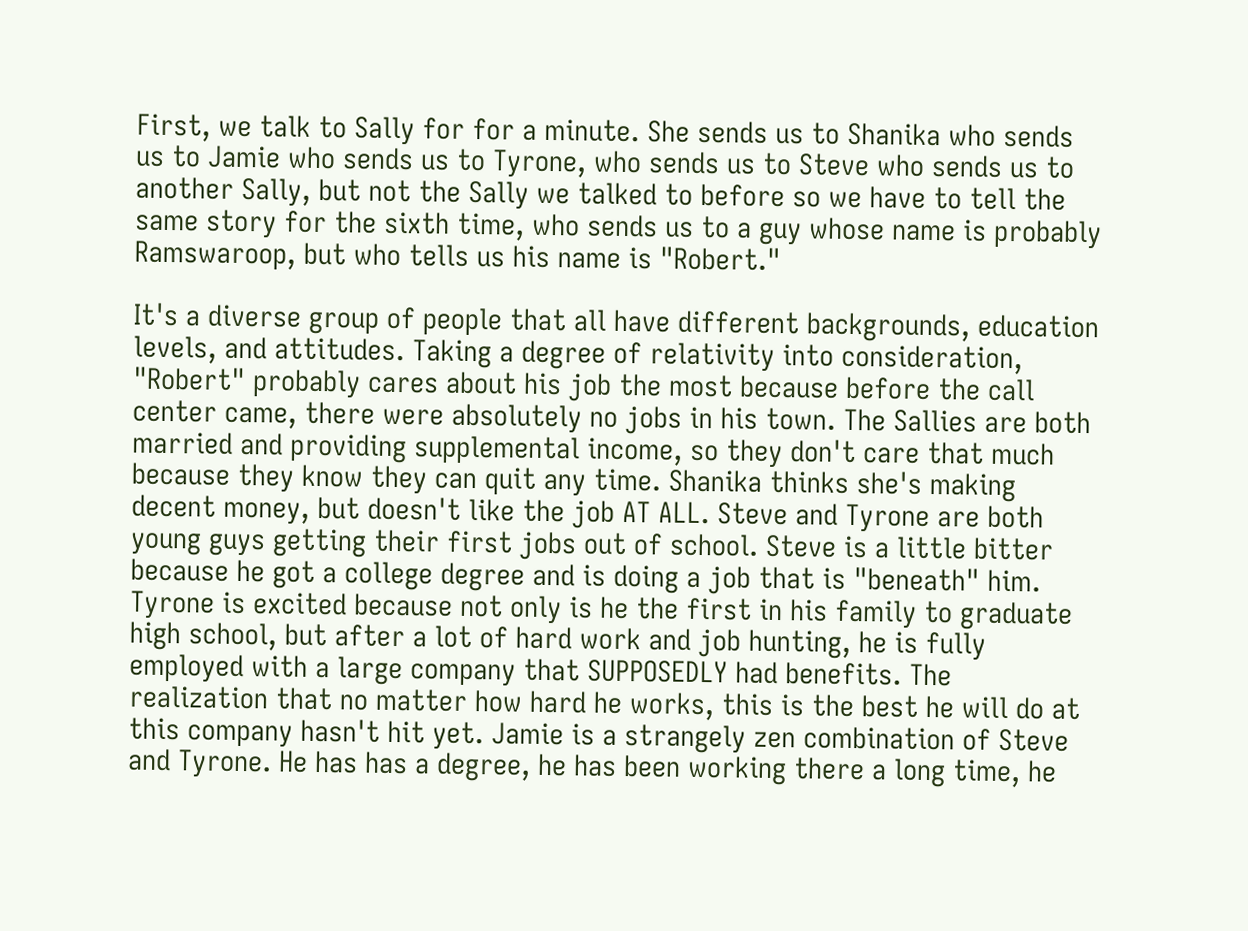First, we talk to Sally for for a minute. She sends us to Shanika who sends us to Jamie who sends us to Tyrone, who sends us to Steve who sends us to another Sally, but not the Sally we talked to before so we have to tell the same story for the sixth time, who sends us to a guy whose name is probably Ramswaroop, but who tells us his name is "Robert."

It's a diverse group of people that all have different backgrounds, education levels, and attitudes. Taking a degree of relativity into consideration, "Robert" probably cares about his job the most because before the call center came, there were absolutely no jobs in his town. The Sallies are both married and providing supplemental income, so they don't care that much because they know they can quit any time. Shanika thinks she's making decent money, but doesn't like the job AT ALL. Steve and Tyrone are both young guys getting their first jobs out of school. Steve is a little bitter because he got a college degree and is doing a job that is "beneath" him. Tyrone is excited because not only is he the first in his family to graduate high school, but after a lot of hard work and job hunting, he is fully employed with a large company that SUPPOSEDLY had benefits. The realization that no matter how hard he works, this is the best he will do at this company hasn't hit yet. Jamie is a strangely zen combination of Steve and Tyrone. He has has a degree, he has been working there a long time, he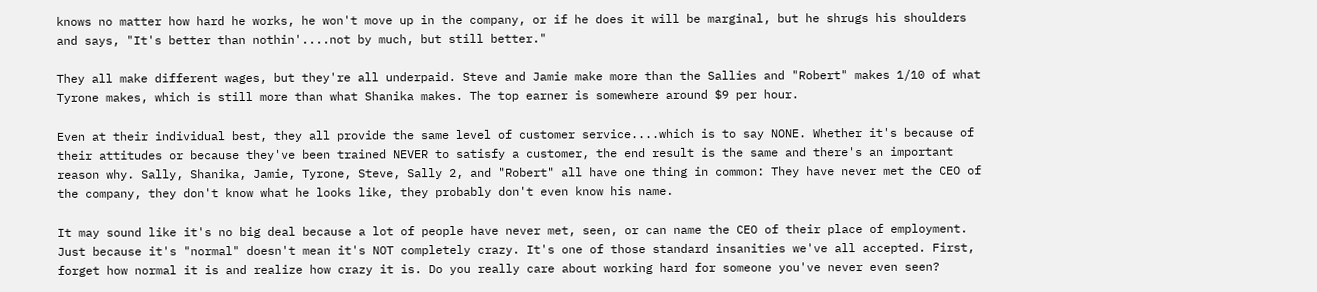knows no matter how hard he works, he won't move up in the company, or if he does it will be marginal, but he shrugs his shoulders and says, "It's better than nothin'....not by much, but still better."

They all make different wages, but they're all underpaid. Steve and Jamie make more than the Sallies and "Robert" makes 1/10 of what Tyrone makes, which is still more than what Shanika makes. The top earner is somewhere around $9 per hour.

Even at their individual best, they all provide the same level of customer service....which is to say NONE. Whether it's because of their attitudes or because they've been trained NEVER to satisfy a customer, the end result is the same and there's an important reason why. Sally, Shanika, Jamie, Tyrone, Steve, Sally 2, and "Robert" all have one thing in common: They have never met the CEO of the company, they don't know what he looks like, they probably don't even know his name.

It may sound like it's no big deal because a lot of people have never met, seen, or can name the CEO of their place of employment. Just because it's "normal" doesn't mean it's NOT completely crazy. It's one of those standard insanities we've all accepted. First, forget how normal it is and realize how crazy it is. Do you really care about working hard for someone you've never even seen?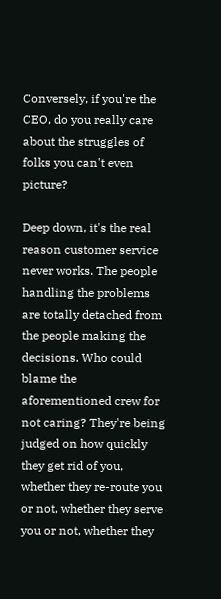Conversely, if you're the CEO, do you really care about the struggles of folks you can't even picture?

Deep down, it's the real reason customer service never works. The people handling the problems are totally detached from the people making the decisions. Who could blame the aforementioned crew for not caring? They're being judged on how quickly they get rid of you, whether they re-route you or not, whether they serve you or not, whether they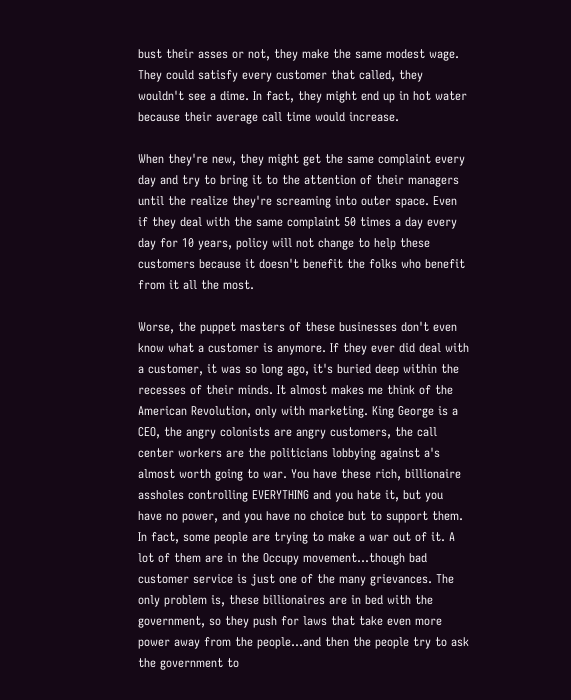bust their asses or not, they make the same modest wage. They could satisfy every customer that called, they wouldn't see a dime. In fact, they might end up in hot water because their average call time would increase.

When they're new, they might get the same complaint every day and try to bring it to the attention of their managers until the realize they're screaming into outer space. Even if they deal with the same complaint 50 times a day every day for 10 years, policy will not change to help these customers because it doesn't benefit the folks who benefit from it all the most.

Worse, the puppet masters of these businesses don't even know what a customer is anymore. If they ever did deal with a customer, it was so long ago, it's buried deep within the recesses of their minds. It almost makes me think of the American Revolution, only with marketing. King George is a CEO, the angry colonists are angry customers, the call center workers are the politicians lobbying against a's almost worth going to war. You have these rich, billionaire assholes controlling EVERYTHING and you hate it, but you have no power, and you have no choice but to support them. In fact, some people are trying to make a war out of it. A lot of them are in the Occupy movement...though bad customer service is just one of the many grievances. The only problem is, these billionaires are in bed with the government, so they push for laws that take even more power away from the people...and then the people try to ask the government to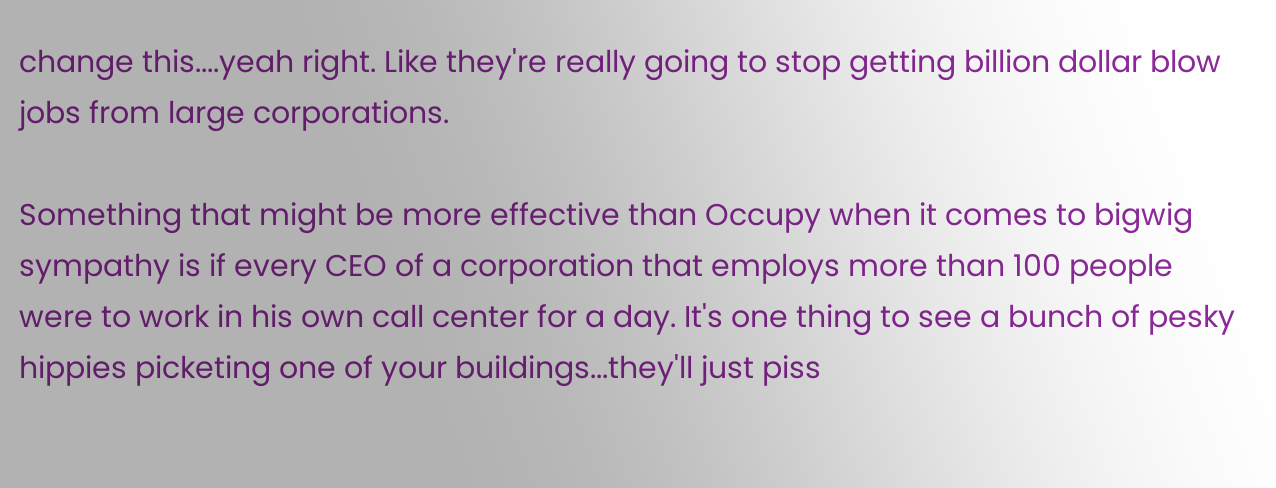change this....yeah right. Like they're really going to stop getting billion dollar blow jobs from large corporations.

Something that might be more effective than Occupy when it comes to bigwig sympathy is if every CEO of a corporation that employs more than 100 people were to work in his own call center for a day. It's one thing to see a bunch of pesky hippies picketing one of your buildings...they'll just piss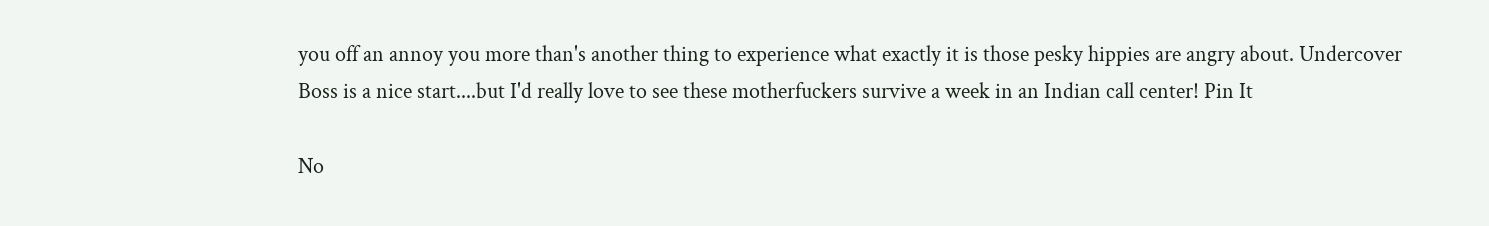you off an annoy you more than's another thing to experience what exactly it is those pesky hippies are angry about. Undercover Boss is a nice start....but I'd really love to see these motherfuckers survive a week in an Indian call center! Pin It

No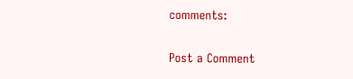comments:

Post a Comment